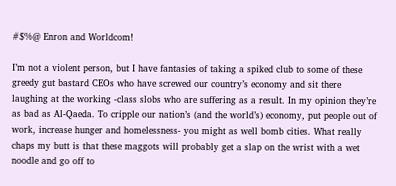#$%@ Enron and Worldcom!

I’m not a violent person, but I have fantasies of taking a spiked club to some of these greedy gut bastard CEOs who have screwed our country’s economy and sit there laughing at the working -class slobs who are suffering as a result. In my opinion they’re as bad as Al-Qaeda. To cripple our nation’s (and the world’s) economy, put people out of work, increase hunger and homelessness- you might as well bomb cities. What really chaps my butt is that these maggots will probably get a slap on the wrist with a wet noodle and go off to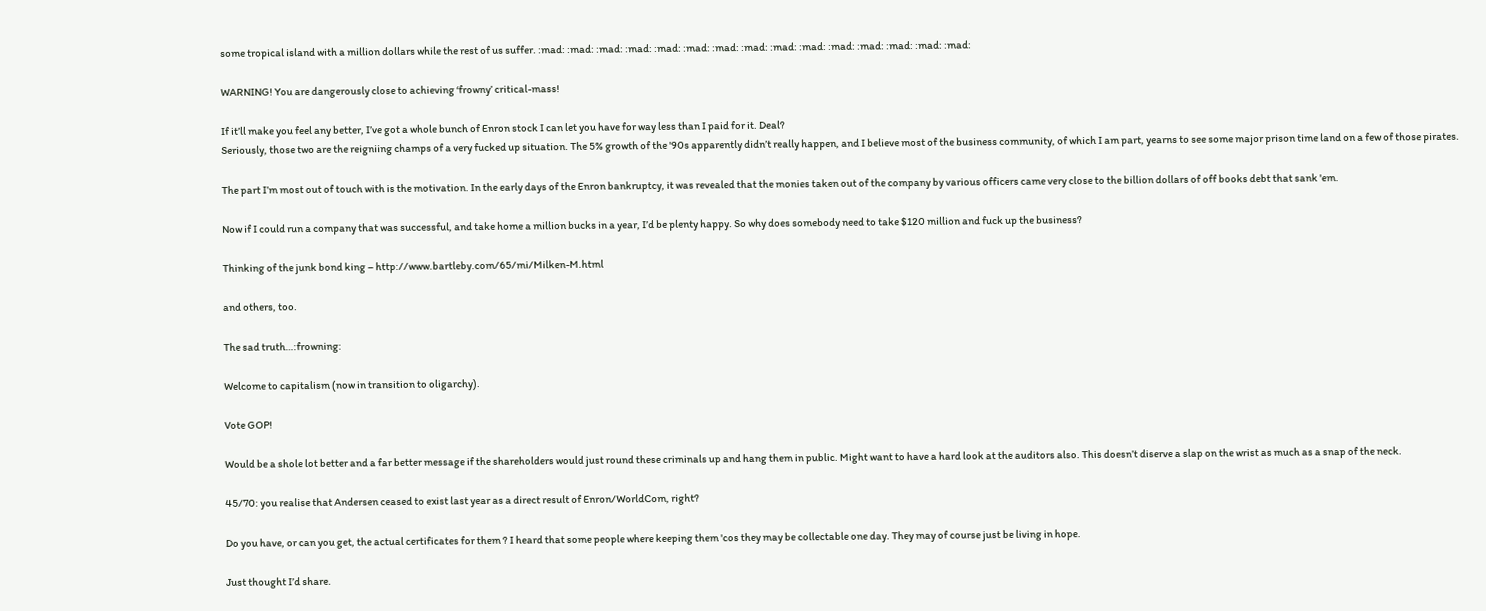some tropical island with a million dollars while the rest of us suffer. :mad: :mad: :mad: :mad: :mad: :mad: :mad: :mad: :mad: :mad: :mad: :mad: :mad: :mad: :mad:

WARNING! You are dangerously close to achieving ‘frowny’ critical-mass!

If it’ll make you feel any better, I’ve got a whole bunch of Enron stock I can let you have for way less than I paid for it. Deal?
Seriously, those two are the reigniing champs of a very fucked up situation. The 5% growth of the '90s apparently didn’t really happen, and I believe most of the business community, of which I am part, yearns to see some major prison time land on a few of those pirates.

The part I’m most out of touch with is the motivation. In the early days of the Enron bankruptcy, it was revealed that the monies taken out of the company by various officers came very close to the billion dollars of off books debt that sank 'em.

Now if I could run a company that was successful, and take home a million bucks in a year, I’d be plenty happy. So why does somebody need to take $120 million and fuck up the business?

Thinking of the junk bond king – http://www.bartleby.com/65/mi/Milken-M.html

and others, too.

The sad truth…:frowning:

Welcome to capitalism (now in transition to oligarchy).

Vote GOP!

Would be a shole lot better and a far better message if the shareholders would just round these criminals up and hang them in public. Might want to have a hard look at the auditors also. This doesn’t diserve a slap on the wrist as much as a snap of the neck.

45/70: you realise that Andersen ceased to exist last year as a direct result of Enron/WorldCom, right?

Do you have, or can you get, the actual certificates for them ? I heard that some people where keeping them 'cos they may be collectable one day. They may of course just be living in hope.

Just thought I’d share.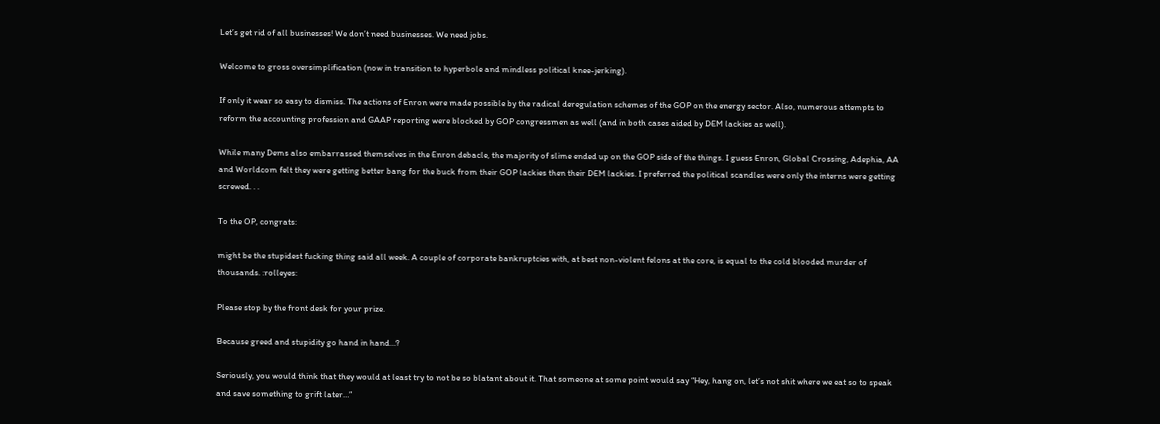Let’s get rid of all businesses! We don’t need businesses. We need jobs.

Welcome to gross oversimplification (now in transition to hyperbole and mindless political knee-jerking).

If only it wear so easy to dismiss. The actions of Enron were made possible by the radical deregulation schemes of the GOP on the energy sector. Also, numerous attempts to reform the accounting profession and GAAP reporting were blocked by GOP congressmen as well (and in both cases aided by DEM lackies as well).

While many Dems also embarrassed themselves in the Enron debacle, the majority of slime ended up on the GOP side of the things. I guess Enron, Global Crossing, Adephia, AA and Worldcom felt they were getting better bang for the buck from their GOP lackies then their DEM lackies. I preferred the political scandles were only the interns were getting screwed. . .

To the OP, congrats:

might be the stupidest fucking thing said all week. A couple of corporate bankruptcies with, at best non-violent felons at the core, is equal to the cold blooded murder of thousands. :rolleyes:

Please stop by the front desk for your prize.

Because greed and stupidity go hand in hand…?

Seriously, you would think that they would at least try to not be so blatant about it. That someone at some point would say “Hey, hang on, let’s not shit where we eat so to speak and save something to grift later…”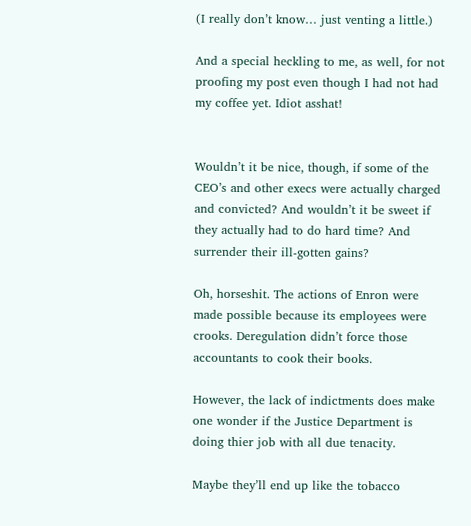(I really don’t know… just venting a little.)

And a special heckling to me, as well, for not proofing my post even though I had not had my coffee yet. Idiot asshat!


Wouldn’t it be nice, though, if some of the CEO’s and other execs were actually charged and convicted? And wouldn’t it be sweet if they actually had to do hard time? And surrender their ill-gotten gains?

Oh, horseshit. The actions of Enron were made possible because its employees were crooks. Deregulation didn’t force those accountants to cook their books.

However, the lack of indictments does make one wonder if the Justice Department is doing thier job with all due tenacity.

Maybe they’ll end up like the tobacco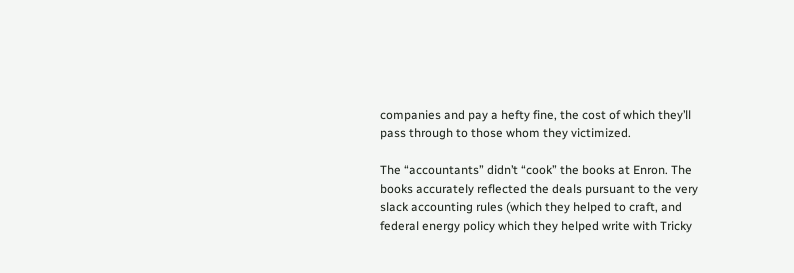companies and pay a hefty fine, the cost of which they’ll pass through to those whom they victimized.

The “accountants” didn’t “cook” the books at Enron. The books accurately reflected the deals pursuant to the very slack accounting rules (which they helped to craft, and federal energy policy which they helped write with Tricky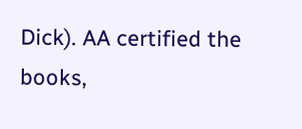Dick). AA certified the books,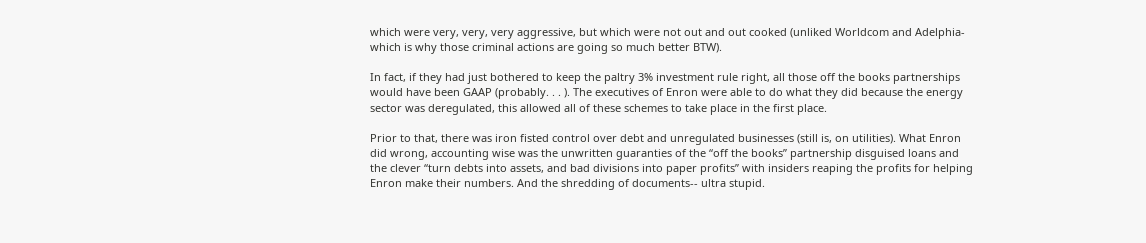which were very, very, very aggressive, but which were not out and out cooked (unliked Worldcom and Adelphia- which is why those criminal actions are going so much better BTW).

In fact, if they had just bothered to keep the paltry 3% investment rule right, all those off the books partnerships would have been GAAP (probably. . . ). The executives of Enron were able to do what they did because the energy sector was deregulated, this allowed all of these schemes to take place in the first place.

Prior to that, there was iron fisted control over debt and unregulated businesses (still is, on utilities). What Enron did wrong, accounting wise was the unwritten guaranties of the “off the books” partnership disguised loans and the clever “turn debts into assets, and bad divisions into paper profits” with insiders reaping the profits for helping Enron make their numbers. And the shredding of documents-- ultra stupid.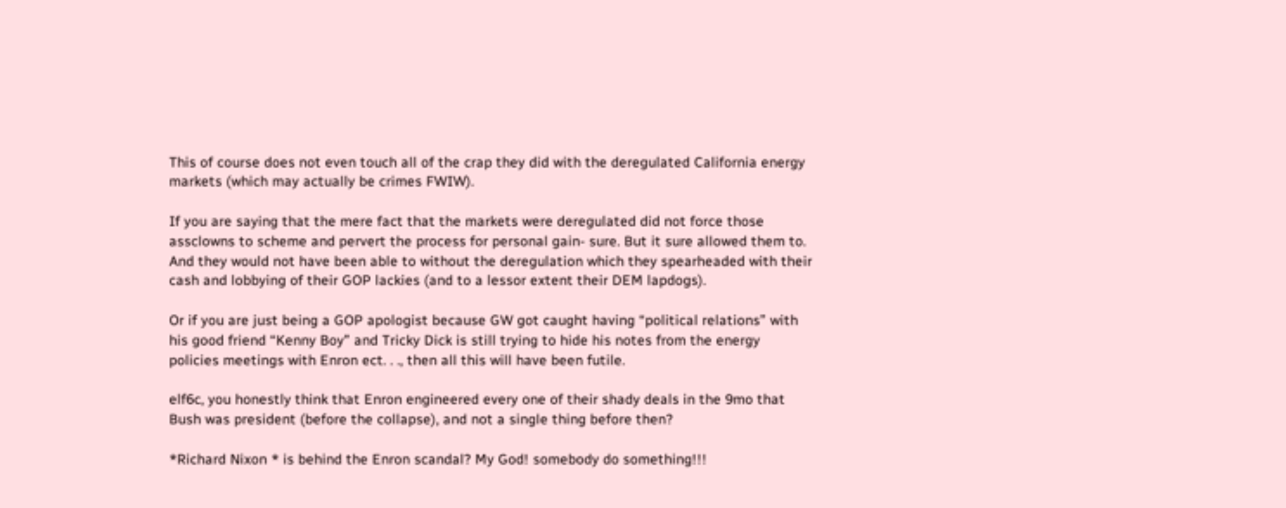This of course does not even touch all of the crap they did with the deregulated California energy markets (which may actually be crimes FWIW).

If you are saying that the mere fact that the markets were deregulated did not force those assclowns to scheme and pervert the process for personal gain- sure. But it sure allowed them to. And they would not have been able to without the deregulation which they spearheaded with their cash and lobbying of their GOP lackies (and to a lessor extent their DEM lapdogs).

Or if you are just being a GOP apologist because GW got caught having “political relations” with his good friend “Kenny Boy” and Tricky Dick is still trying to hide his notes from the energy policies meetings with Enron ect. . ., then all this will have been futile.

elf6c, you honestly think that Enron engineered every one of their shady deals in the 9mo that Bush was president (before the collapse), and not a single thing before then?

*Richard Nixon * is behind the Enron scandal? My God! somebody do something!!!